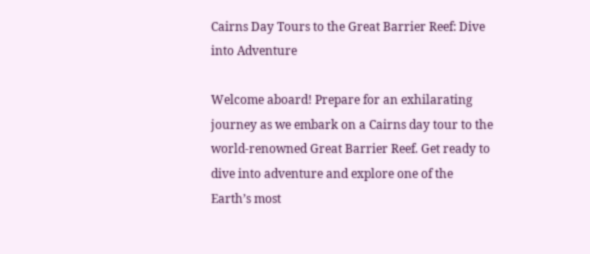Cairns Day Tours to the Great Barrier Reef: Dive into Adventure

Welcome aboard! Prepare for an exhilarating journey as we embark on a Cairns day tour to the world-renowned Great Barrier Reef. Get ready to dive into adventure and explore one of the Earth’s most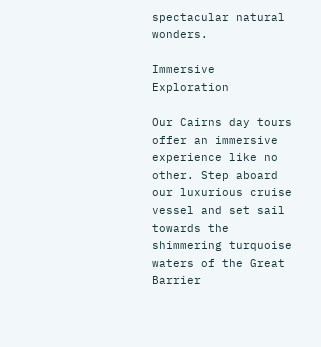spectacular natural wonders.

Immersive Exploration

Our Cairns day tours offer an immersive experience like no other. Step aboard our luxurious cruise vessel and set sail towards the shimmering turquoise waters of the Great Barrier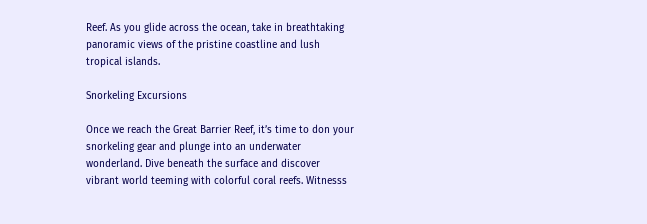Reef. As you glide across the ocean, take in breathtaking panoramic views of the pristine coastline and lush tropical islands.

Snorkeling Excursions

Once we reach the Great Barrier Reef, it’s time to don your snorkeling gear and plunge into an underwater wonderland. Dive beneath the surface and discover vibrant world teeming with colorful coral reefs. Witnesss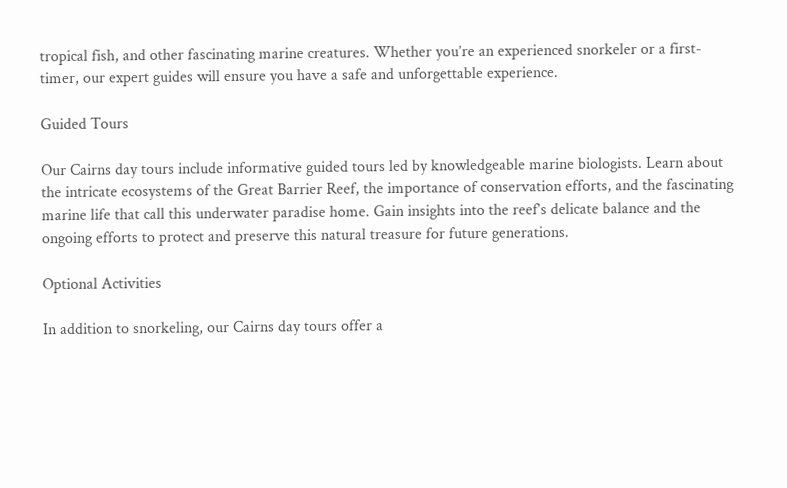tropical fish, and other fascinating marine creatures. Whether you’re an experienced snorkeler or a first-timer, our expert guides will ensure you have a safe and unforgettable experience.

Guided Tours

Our Cairns day tours include informative guided tours led by knowledgeable marine biologists. Learn about the intricate ecosystems of the Great Barrier Reef, the importance of conservation efforts, and the fascinating marine life that call this underwater paradise home. Gain insights into the reef’s delicate balance and the ongoing efforts to protect and preserve this natural treasure for future generations.

Optional Activities

In addition to snorkeling, our Cairns day tours offer a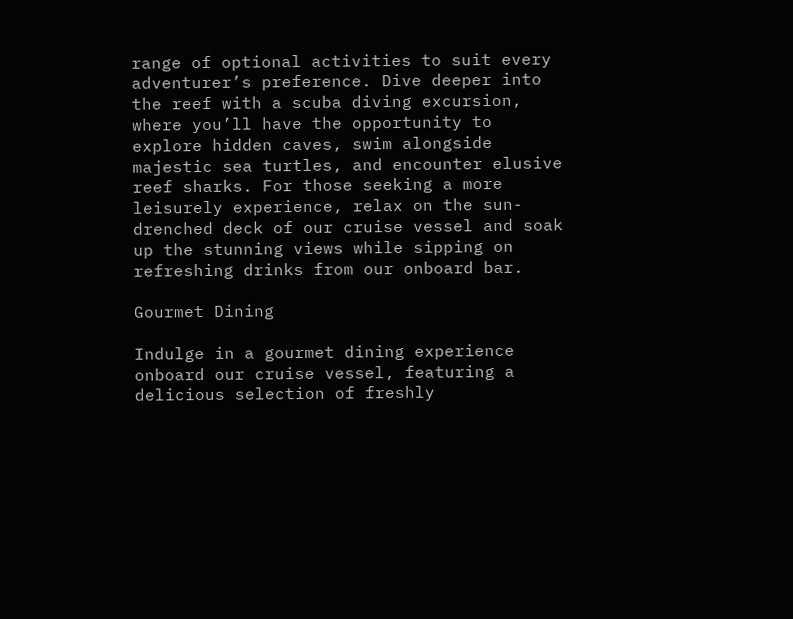range of optional activities to suit every adventurer’s preference. Dive deeper into the reef with a scuba diving excursion, where you’ll have the opportunity to explore hidden caves, swim alongside majestic sea turtles, and encounter elusive reef sharks. For those seeking a more leisurely experience, relax on the sun-drenched deck of our cruise vessel and soak up the stunning views while sipping on refreshing drinks from our onboard bar.

Gourmet Dining

Indulge in a gourmet dining experience onboard our cruise vessel, featuring a delicious selection of freshly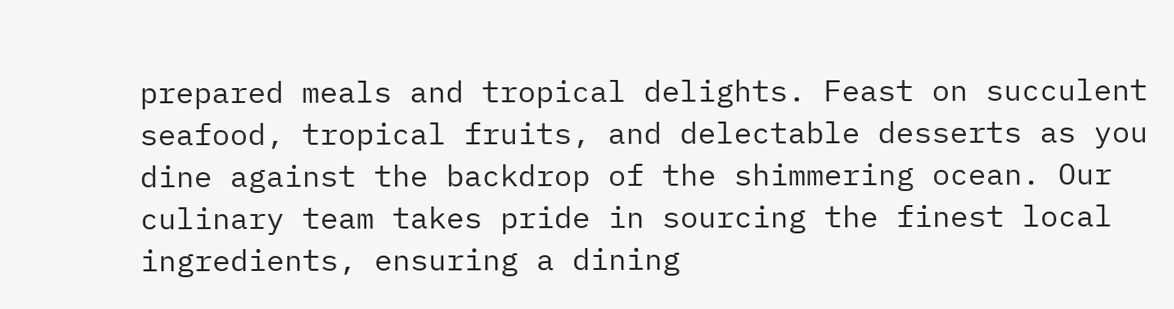prepared meals and tropical delights. Feast on succulent seafood, tropical fruits, and delectable desserts as you dine against the backdrop of the shimmering ocean. Our culinary team takes pride in sourcing the finest local ingredients, ensuring a dining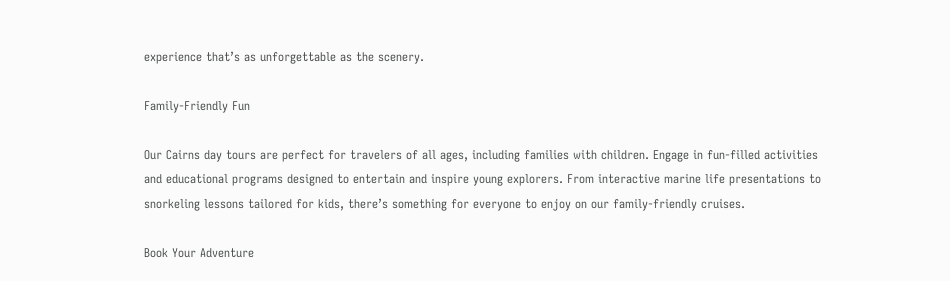experience that’s as unforgettable as the scenery.

Family-Friendly Fun

Our Cairns day tours are perfect for travelers of all ages, including families with children. Engage in fun-filled activities and educational programs designed to entertain and inspire young explorers. From interactive marine life presentations to snorkeling lessons tailored for kids, there’s something for everyone to enjoy on our family-friendly cruises.

Book Your Adventure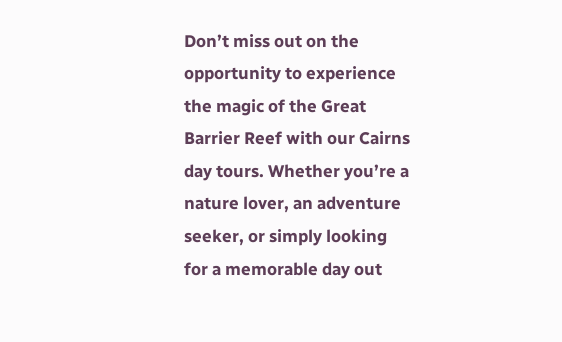Don’t miss out on the opportunity to experience the magic of the Great Barrier Reef with our Cairns day tours. Whether you’re a nature lover, an adventure seeker, or simply looking for a memorable day out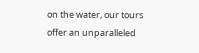on the water, our tours offer an unparalleled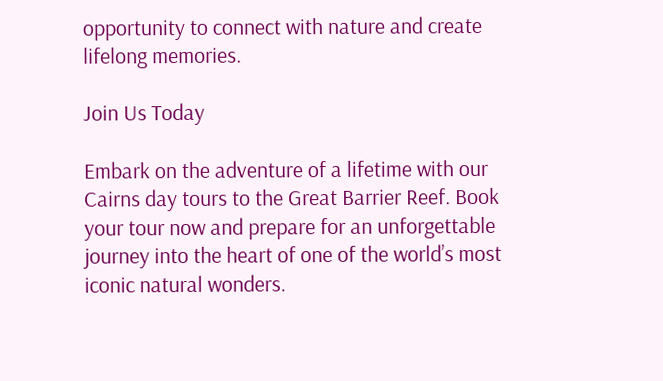opportunity to connect with nature and create lifelong memories.

Join Us Today

Embark on the adventure of a lifetime with our Cairns day tours to the Great Barrier Reef. Book your tour now and prepare for an unforgettable journey into the heart of one of the world’s most iconic natural wonders.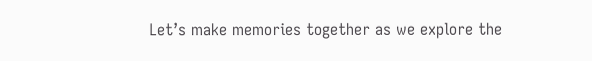Let’s make memories together as we explore the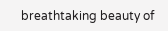breathtaking beauty of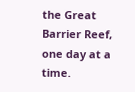the Great Barrier Reef, one day at a time.